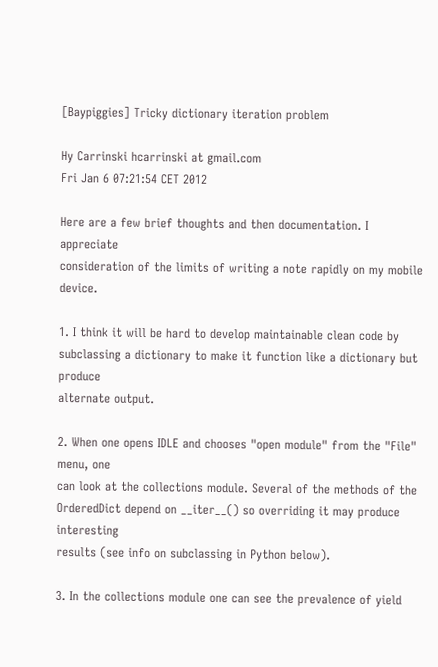[Baypiggies] Tricky dictionary iteration problem

Hy Carrinski hcarrinski at gmail.com
Fri Jan 6 07:21:54 CET 2012

Here are a few brief thoughts and then documentation. I appreciate
consideration of the limits of writing a note rapidly on my mobile device.

1. I think it will be hard to develop maintainable clean code by
subclassing a dictionary to make it function like a dictionary but produce
alternate output.

2. When one opens IDLE and chooses "open module" from the "File" menu, one
can look at the collections module. Several of the methods of the
OrderedDict depend on __iter__() so overriding it may produce interesting
results (see info on subclassing in Python below).

3. In the collections module one can see the prevalence of yield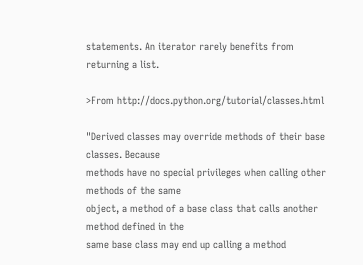statements. An iterator rarely benefits from returning a list.

>From http://docs.python.org/tutorial/classes.html

"Derived classes may override methods of their base classes. Because
methods have no special privileges when calling other methods of the same
object, a method of a base class that calls another method defined in the
same base class may end up calling a method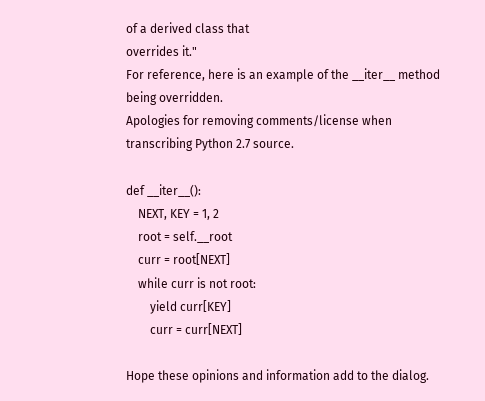of a derived class that
overrides it."
For reference, here is an example of the __iter__ method being overridden.
Apologies for removing comments/license when transcribing Python 2.7 source.

def __iter__():
    NEXT, KEY = 1, 2
    root = self.__root
    curr = root[NEXT]
    while curr is not root:
        yield curr[KEY]
        curr = curr[NEXT]

Hope these opinions and information add to the dialog.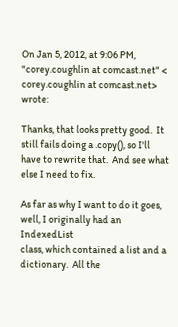On Jan 5, 2012, at 9:06 PM, "corey.coughlin at comcast.net" <
corey.coughlin at comcast.net> wrote:

Thanks, that looks pretty good.  It still fails doing a .copy(), so I'll
have to rewrite that.  And see what else I need to fix.

As far as why I want to do it goes, well, I originally had an IndexedList
class, which contained a list and a dictionary.  All the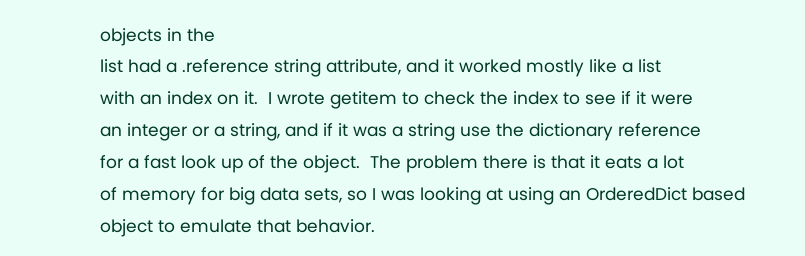objects in the
list had a .reference string attribute, and it worked mostly like a list
with an index on it.  I wrote getitem to check the index to see if it were
an integer or a string, and if it was a string use the dictionary reference
for a fast look up of the object.  The problem there is that it eats a lot
of memory for big data sets, so I was looking at using an OrderedDict based
object to emulate that behavior.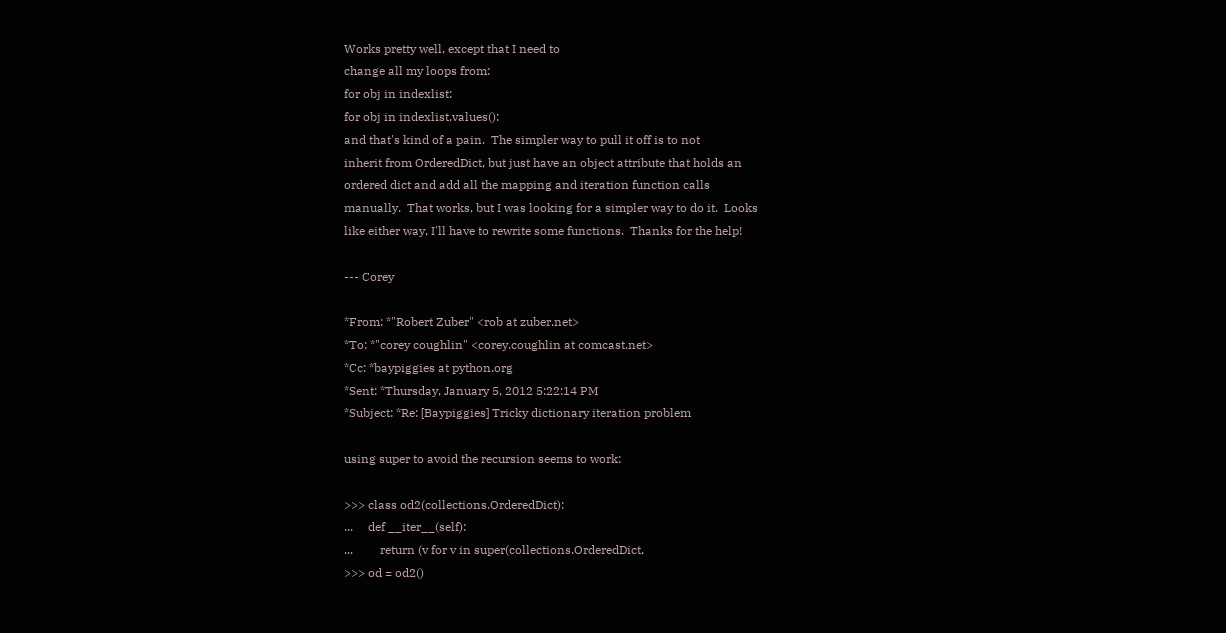Works pretty well, except that I need to
change all my loops from:
for obj in indexlist:
for obj in indexlist.values():
and that's kind of a pain.  The simpler way to pull it off is to not
inherit from OrderedDict, but just have an object attribute that holds an
ordered dict and add all the mapping and iteration function calls
manually.  That works, but I was looking for a simpler way to do it.  Looks
like either way, I'll have to rewrite some functions.  Thanks for the help!

--- Corey

*From: *"Robert Zuber" <rob at zuber.net>
*To: *"corey coughlin" <corey.coughlin at comcast.net>
*Cc: *baypiggies at python.org
*Sent: *Thursday, January 5, 2012 5:22:14 PM
*Subject: *Re: [Baypiggies] Tricky dictionary iteration problem

using super to avoid the recursion seems to work:

>>> class od2(collections.OrderedDict):
...     def __iter__(self):
...         return (v for v in super(collections.OrderedDict,
>>> od = od2()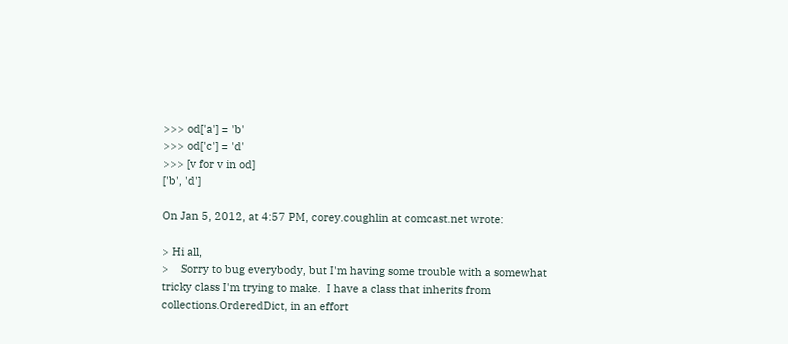>>> od['a'] = 'b'
>>> od['c'] = 'd'
>>> [v for v in od]
['b', 'd']

On Jan 5, 2012, at 4:57 PM, corey.coughlin at comcast.net wrote:

> Hi all,
>    Sorry to bug everybody, but I'm having some trouble with a somewhat
tricky class I'm trying to make.  I have a class that inherits from
collections.OrderedDict, in an effort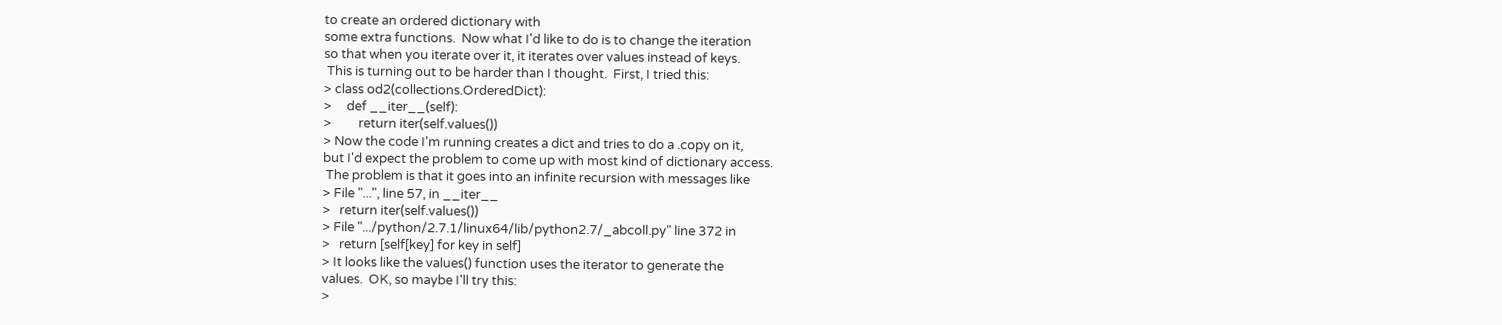to create an ordered dictionary with
some extra functions.  Now what I'd like to do is to change the iteration
so that when you iterate over it, it iterates over values instead of keys.
 This is turning out to be harder than I thought.  First, I tried this:
> class od2(collections.OrderedDict):
>     def __iter__(self):
>         return iter(self.values())
> Now the code I'm running creates a dict and tries to do a .copy on it,
but I'd expect the problem to come up with most kind of dictionary access.
 The problem is that it goes into an infinite recursion with messages like
> File "...", line 57, in __iter__
>   return iter(self.values())
> File ".../python/2.7.1/linux64/lib/python2.7/_abcoll.py" line 372 in
>   return [self[key] for key in self]
> It looks like the values() function uses the iterator to generate the
values.  OK, so maybe I'll try this:
>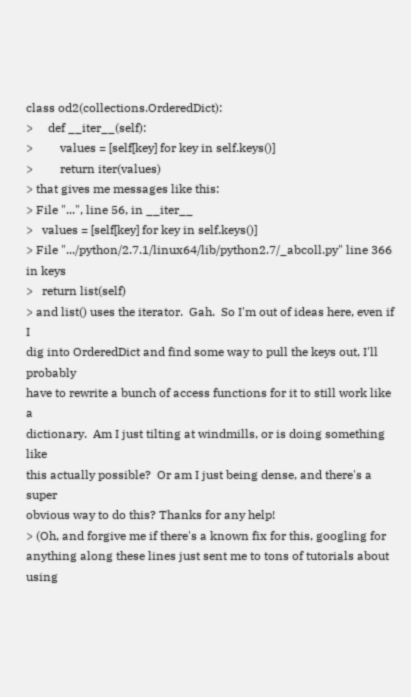class od2(collections.OrderedDict):
>     def __iter__(self):
>         values = [self[key] for key in self.keys()]
>         return iter(values)
> that gives me messages like this:
> File "...", line 56, in __iter__
>   values = [self[key] for key in self.keys()]
> File ".../python/2.7.1/linux64/lib/python2.7/_abcoll.py" line 366 in keys
>   return list(self)
> and list() uses the iterator.  Gah.  So I'm out of ideas here, even if I
dig into OrderedDict and find some way to pull the keys out, I'll probably
have to rewrite a bunch of access functions for it to still work like a
dictionary.  Am I just tilting at windmills, or is doing something like
this actually possible?  Or am I just being dense, and there's a super
obvious way to do this? Thanks for any help!
> (Oh, and forgive me if there's a known fix for this, googling for
anything along these lines just sent me to tons of tutorials about using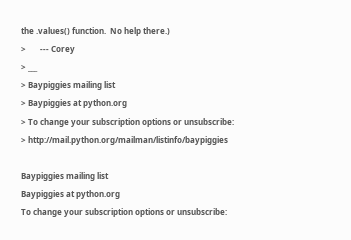the .values() function.  No help there.)
>       --- Corey
> ___
> Baypiggies mailing list
> Baypiggies at python.org
> To change your subscription options or unsubscribe:
> http://mail.python.org/mailman/listinfo/baypiggies

Baypiggies mailing list
Baypiggies at python.org
To change your subscription options or unsubscribe: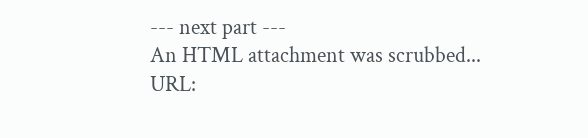--- next part ---
An HTML attachment was scrubbed...
URL: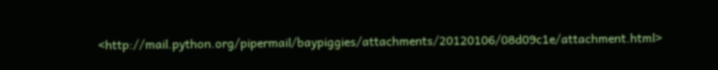<http://mail.python.org/pipermail/baypiggies/attachments/20120106/08d09c1e/attachment.html>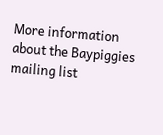More information about the Baypiggies mailing list